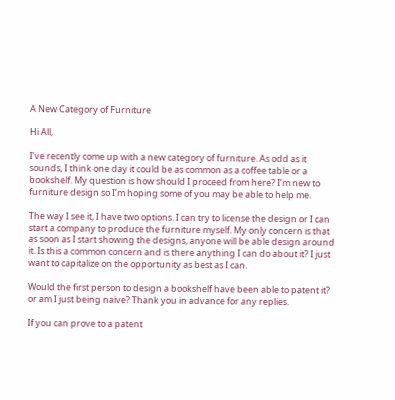A New Category of Furniture

Hi All,

I’ve recently come up with a new category of furniture. As odd as it sounds, I think one day it could be as common as a coffee table or a bookshelf. My question is how should I proceed from here? I’m new to furniture design so I’m hoping some of you may be able to help me.

The way I see it, I have two options. I can try to license the design or I can start a company to produce the furniture myself. My only concern is that as soon as I start showing the designs, anyone will be able design around it. Is this a common concern and is there anything I can do about it? I just want to capitalize on the opportunity as best as I can.

Would the first person to design a bookshelf have been able to patent it? or am I just being naive? Thank you in advance for any replies.

If you can prove to a patent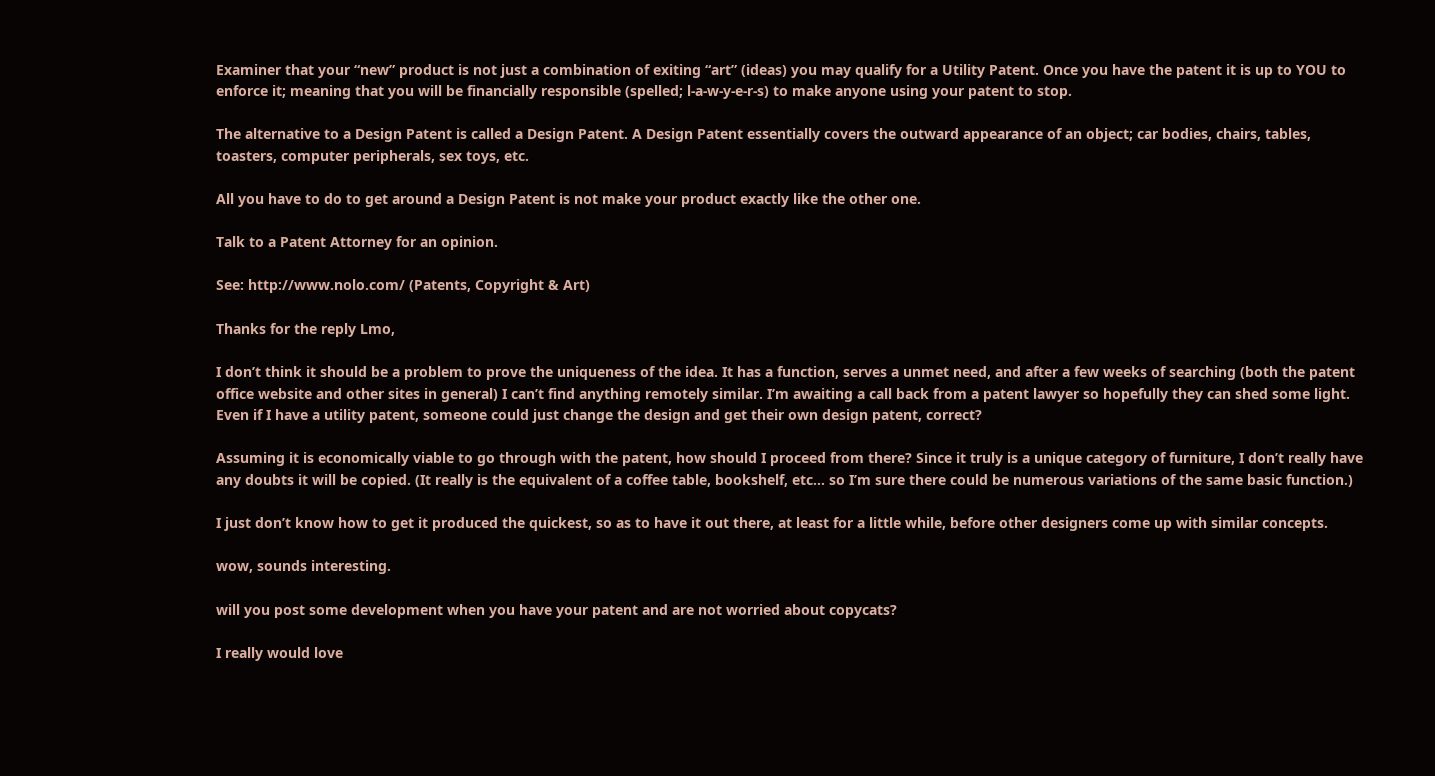Examiner that your “new” product is not just a combination of exiting “art” (ideas) you may qualify for a Utility Patent. Once you have the patent it is up to YOU to enforce it; meaning that you will be financially responsible (spelled; l-a-w-y-e-r-s) to make anyone using your patent to stop.

The alternative to a Design Patent is called a Design Patent. A Design Patent essentially covers the outward appearance of an object; car bodies, chairs, tables, toasters, computer peripherals, sex toys, etc.

All you have to do to get around a Design Patent is not make your product exactly like the other one.

Talk to a Patent Attorney for an opinion.

See: http://www.nolo.com/ (Patents, Copyright & Art)

Thanks for the reply Lmo,

I don’t think it should be a problem to prove the uniqueness of the idea. It has a function, serves a unmet need, and after a few weeks of searching (both the patent office website and other sites in general) I can’t find anything remotely similar. I’m awaiting a call back from a patent lawyer so hopefully they can shed some light. Even if I have a utility patent, someone could just change the design and get their own design patent, correct?

Assuming it is economically viable to go through with the patent, how should I proceed from there? Since it truly is a unique category of furniture, I don’t really have any doubts it will be copied. (It really is the equivalent of a coffee table, bookshelf, etc… so I’m sure there could be numerous variations of the same basic function.)

I just don’t know how to get it produced the quickest, so as to have it out there, at least for a little while, before other designers come up with similar concepts.

wow, sounds interesting.

will you post some development when you have your patent and are not worried about copycats?

I really would love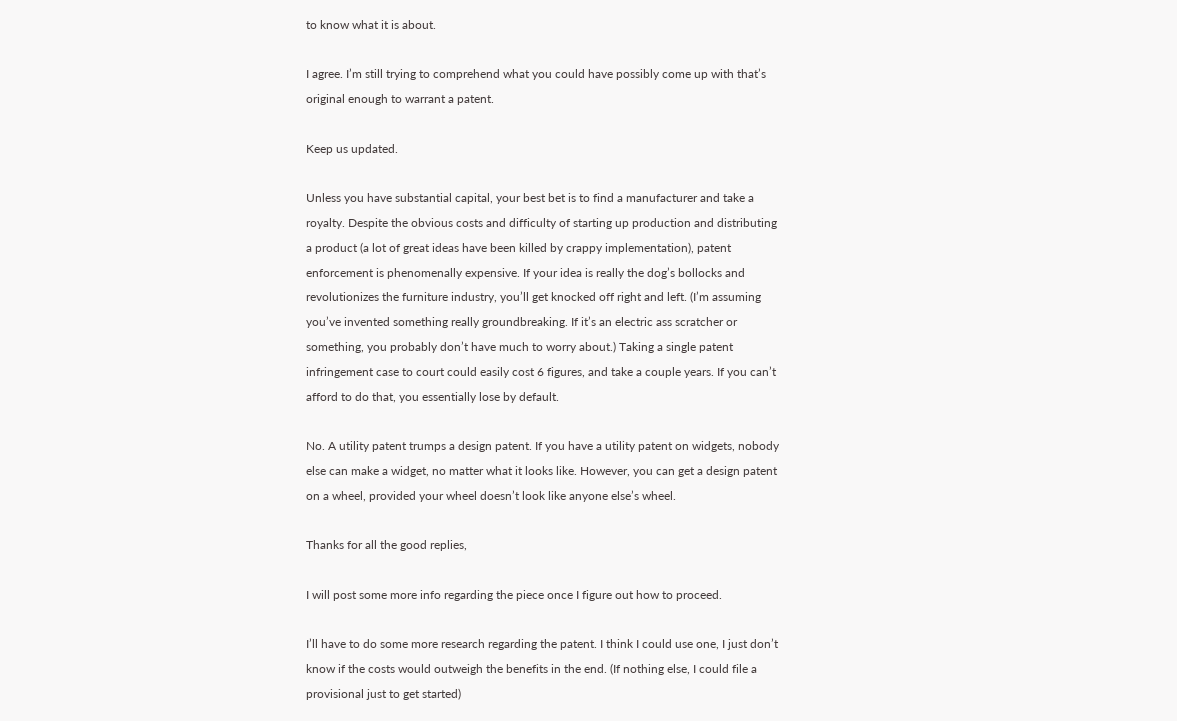to know what it is about.

I agree. I’m still trying to comprehend what you could have possibly come up with that’s original enough to warrant a patent.

Keep us updated.

Unless you have substantial capital, your best bet is to find a manufacturer and take a royalty. Despite the obvious costs and difficulty of starting up production and distributing a product (a lot of great ideas have been killed by crappy implementation), patent enforcement is phenomenally expensive. If your idea is really the dog’s bollocks and revolutionizes the furniture industry, you’ll get knocked off right and left. (I’m assuming you’ve invented something really groundbreaking. If it’s an electric ass scratcher or something, you probably don’t have much to worry about.) Taking a single patent infringement case to court could easily cost 6 figures, and take a couple years. If you can’t afford to do that, you essentially lose by default.

No. A utility patent trumps a design patent. If you have a utility patent on widgets, nobody else can make a widget, no matter what it looks like. However, you can get a design patent on a wheel, provided your wheel doesn’t look like anyone else’s wheel.

Thanks for all the good replies,

I will post some more info regarding the piece once I figure out how to proceed.

I’ll have to do some more research regarding the patent. I think I could use one, I just don’t know if the costs would outweigh the benefits in the end. (If nothing else, I could file a provisional just to get started)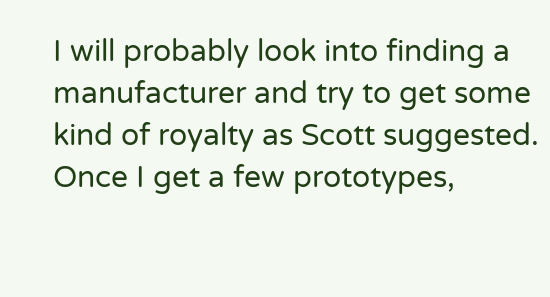I will probably look into finding a manufacturer and try to get some kind of royalty as Scott suggested. Once I get a few prototypes,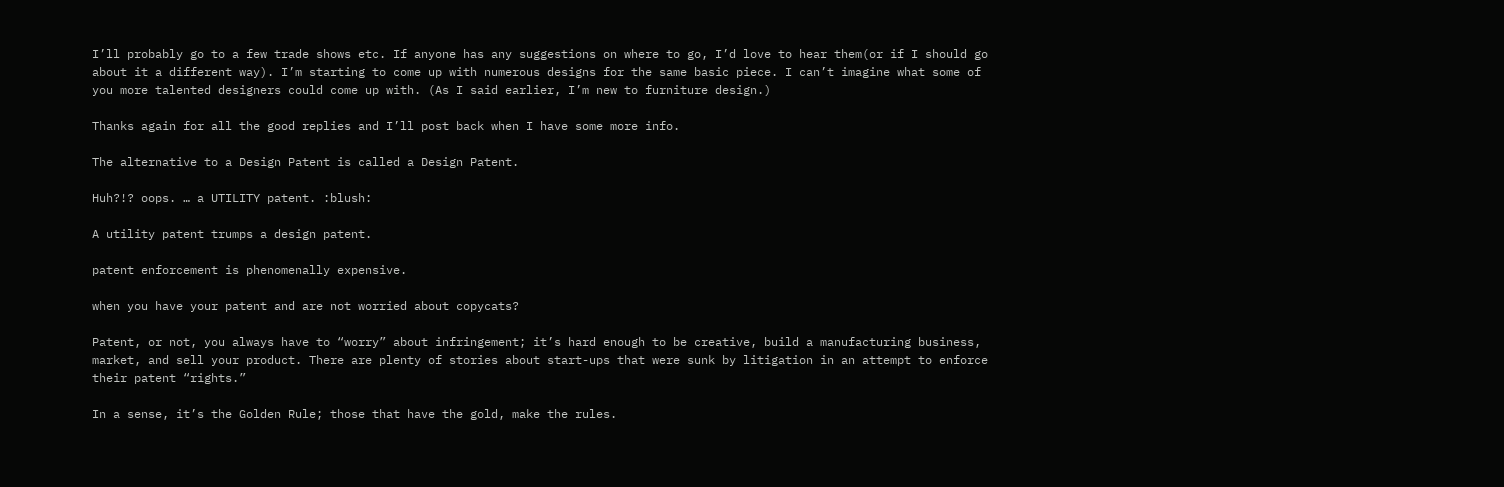I’ll probably go to a few trade shows etc. If anyone has any suggestions on where to go, I’d love to hear them(or if I should go about it a different way). I’m starting to come up with numerous designs for the same basic piece. I can’t imagine what some of you more talented designers could come up with. (As I said earlier, I’m new to furniture design.)

Thanks again for all the good replies and I’ll post back when I have some more info.

The alternative to a Design Patent is called a Design Patent.

Huh?!? oops. … a UTILITY patent. :blush:

A utility patent trumps a design patent.

patent enforcement is phenomenally expensive.

when you have your patent and are not worried about copycats?

Patent, or not, you always have to “worry” about infringement; it’s hard enough to be creative, build a manufacturing business, market, and sell your product. There are plenty of stories about start-ups that were sunk by litigation in an attempt to enforce their patent “rights.”

In a sense, it’s the Golden Rule; those that have the gold, make the rules.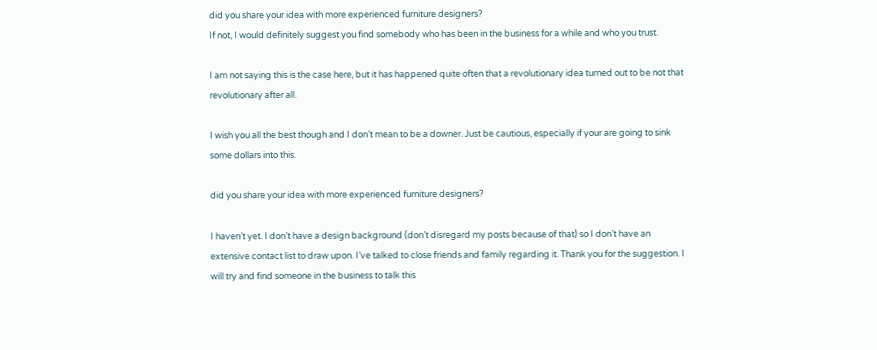did you share your idea with more experienced furniture designers?
If not, I would definitely suggest you find somebody who has been in the business for a while and who you trust.

I am not saying this is the case here, but it has happened quite often that a revolutionary idea turned out to be not that revolutionary after all.

I wish you all the best though and I don’t mean to be a downer. Just be cautious, especially if your are going to sink some dollars into this.

did you share your idea with more experienced furniture designers?

I haven’t yet. I don’t have a design background (don’t disregard my posts because of that) so I don’t have an extensive contact list to draw upon. I’ve talked to close friends and family regarding it. Thank you for the suggestion. I will try and find someone in the business to talk this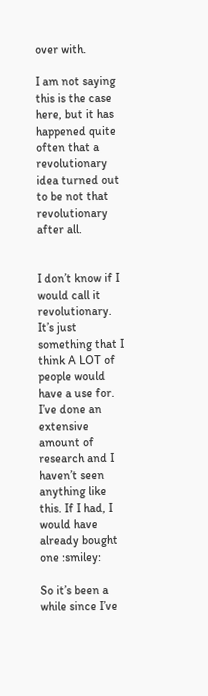over with.

I am not saying this is the case here, but it has happened quite often that a revolutionary idea turned out to be not that revolutionary after all.


I don’t know if I would call it revolutionary. It’s just something that I think A LOT of people would have a use for. I’ve done an extensive amount of research and I haven’t seen anything like this. If I had, I would have already bought one :smiley:

So it’s been a while since I’ve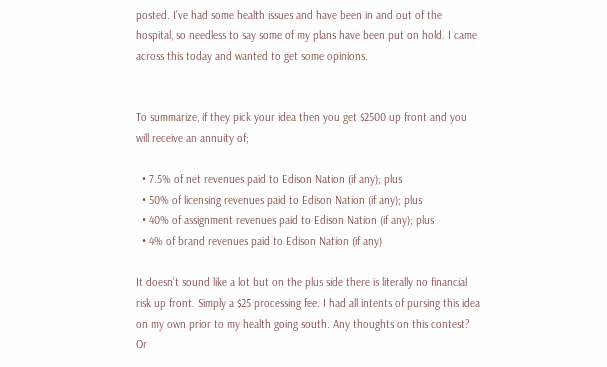posted. I’ve had some health issues and have been in and out of the hospital, so needless to say some of my plans have been put on hold. I came across this today and wanted to get some opinions.


To summarize, if they pick your idea then you get $2500 up front and you will receive an annuity of;

  • 7.5% of net revenues paid to Edison Nation (if any); plus
  • 50% of licensing revenues paid to Edison Nation (if any); plus
  • 40% of assignment revenues paid to Edison Nation (if any); plus
  • 4% of brand revenues paid to Edison Nation (if any)

It doesn’t sound like a lot but on the plus side there is literally no financial risk up front. Simply a $25 processing fee. I had all intents of pursing this idea on my own prior to my health going south. Any thoughts on this contest? Or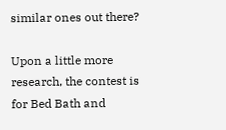similar ones out there?

Upon a little more research, the contest is for Bed Bath and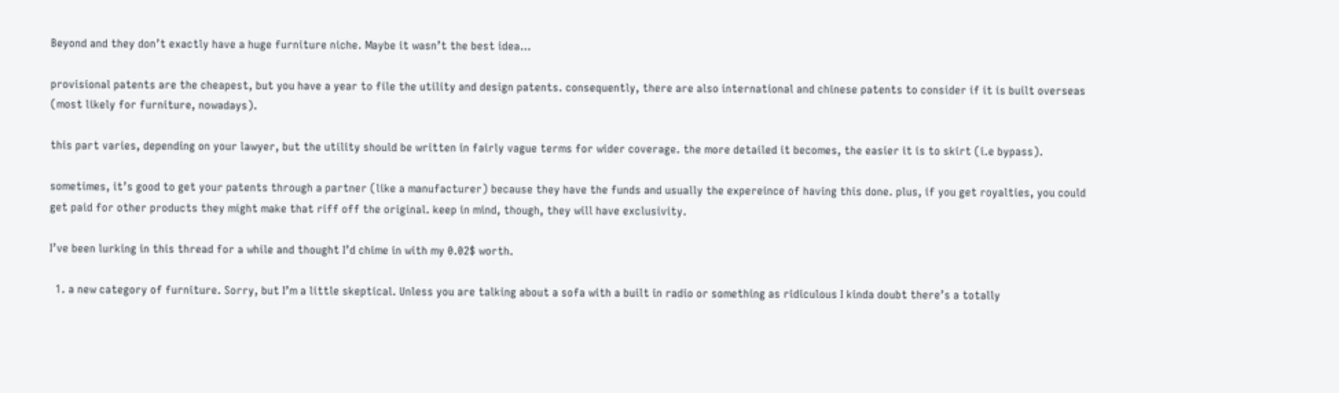Beyond and they don’t exactly have a huge furniture niche. Maybe it wasn’t the best idea…

provisional patents are the cheapest, but you have a year to file the utility and design patents. consequently, there are also international and chinese patents to consider if it is built overseas (most likely for furniture, nowadays).

this part varies, depending on your lawyer, but the utility should be written in fairly vague terms for wider coverage. the more detailed it becomes, the easier it is to skirt (i.e bypass).

sometimes, it’s good to get your patents through a partner (like a manufacturer) because they have the funds and usually the expereince of having this done. plus, if you get royalties, you could get paid for other products they might make that riff off the original. keep in mind, though, they will have exclusivity.

I’ve been lurking in this thread for a while and thought I’d chime in with my 0.02$ worth.

  1. a new category of furniture. Sorry, but I’m a little skeptical. Unless you are talking about a sofa with a built in radio or something as ridiculous I kinda doubt there’s a totally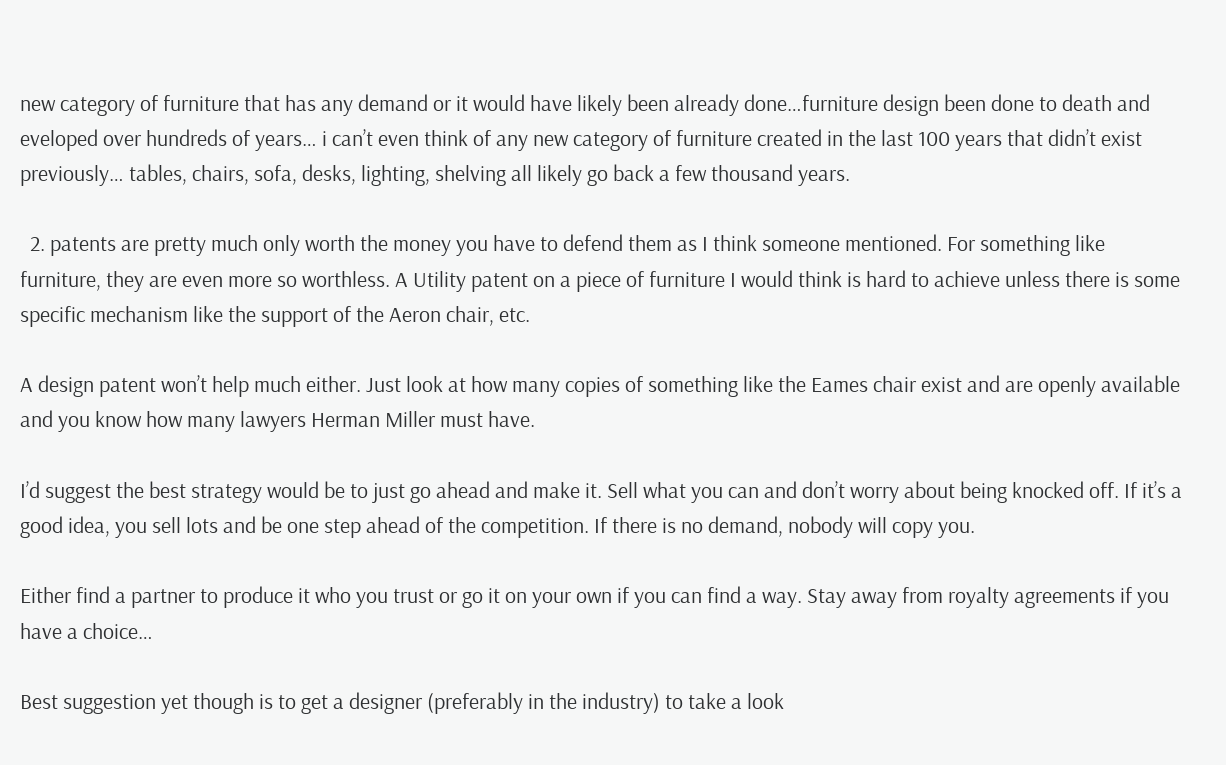new category of furniture that has any demand or it would have likely been already done…furniture design been done to death and eveloped over hundreds of years… i can’t even think of any new category of furniture created in the last 100 years that didn’t exist previously… tables, chairs, sofa, desks, lighting, shelving all likely go back a few thousand years.

  2. patents are pretty much only worth the money you have to defend them as I think someone mentioned. For something like furniture, they are even more so worthless. A Utility patent on a piece of furniture I would think is hard to achieve unless there is some specific mechanism like the support of the Aeron chair, etc.

A design patent won’t help much either. Just look at how many copies of something like the Eames chair exist and are openly available and you know how many lawyers Herman Miller must have.

I’d suggest the best strategy would be to just go ahead and make it. Sell what you can and don’t worry about being knocked off. If it’s a good idea, you sell lots and be one step ahead of the competition. If there is no demand, nobody will copy you.

Either find a partner to produce it who you trust or go it on your own if you can find a way. Stay away from royalty agreements if you have a choice…

Best suggestion yet though is to get a designer (preferably in the industry) to take a look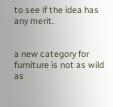to see if the idea has any merit.


a new category for furniture is not as wild as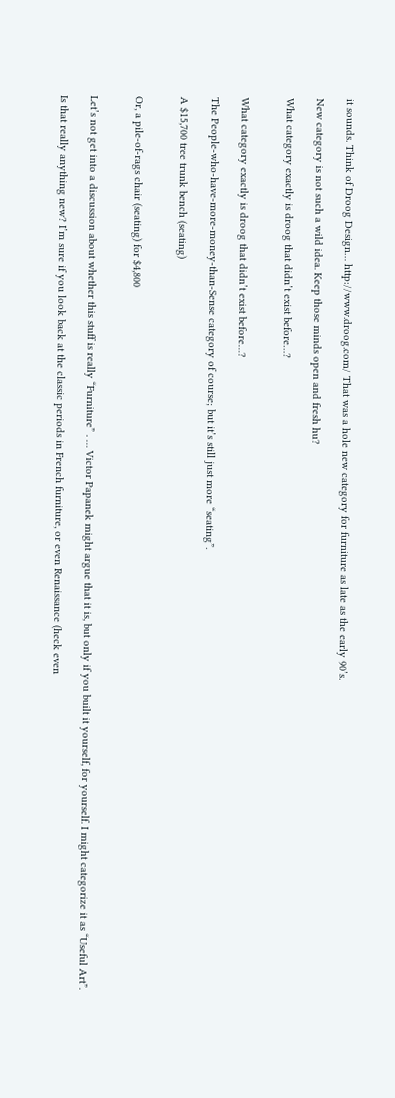it sounds. Think of Droog Design… http://www.droog.com/ That was a hole new category for furniture as late as the early 90’s.

New category is not such a wild idea. Keep those minds open and fresh hu?

What category exactly is droog that didn’t exist before…?


What category exactly is droog that didn’t exist before…?

The People-who-have-more-money-than-Sense category of course; but it’s still just more “seating”.

A $15,700 tree trunk bench (seating)


Or, a pile-of-rags chair (seating) for $4,800


Let’s not get into a discussion about whether this stuff is really “Furniture” . … Victor Papanek might argue that it is, but only if you built it yourself, for yourself. I might categorize it as “Useful Art”.

Is that really anything new? I’m sure if you look back at the classic periods in French furniture, or even Renaissance (heck even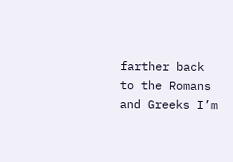farther back to the Romans and Greeks I’m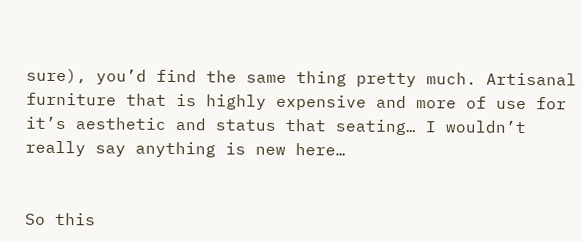sure), you’d find the same thing pretty much. Artisanal furniture that is highly expensive and more of use for it’s aesthetic and status that seating… I wouldn’t really say anything is new here…


So this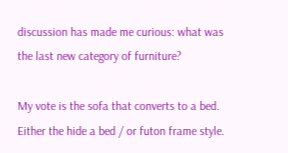discussion has made me curious: what was the last new category of furniture?

My vote is the sofa that converts to a bed. Either the hide a bed / or futon frame style.